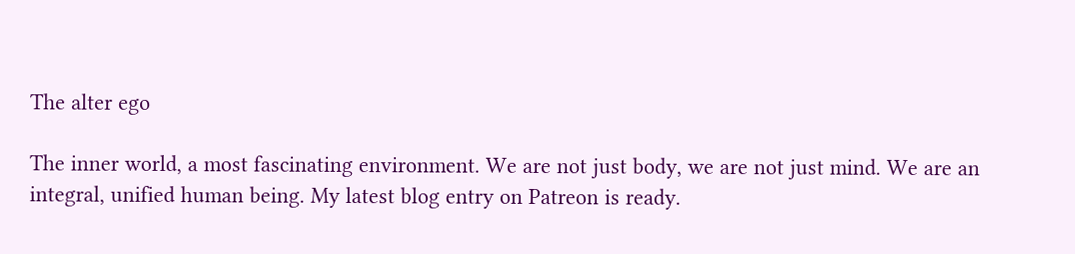The alter ego

The inner world, a most fascinating environment. We are not just body, we are not just mind. We are an integral, unified human being. My latest blog entry on Patreon is ready.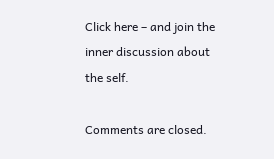Click here – and join the inner discussion about the self.

Comments are closed.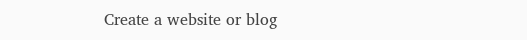Create a website or blog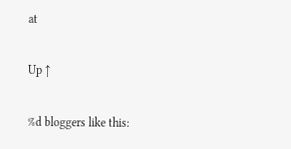at

Up ↑

%d bloggers like this: